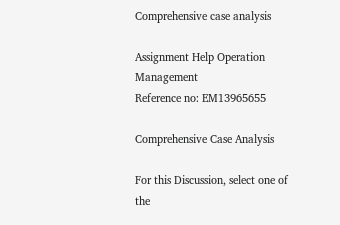Comprehensive case analysis

Assignment Help Operation Management
Reference no: EM13965655

Comprehensive Case Analysis

For this Discussion, select one of the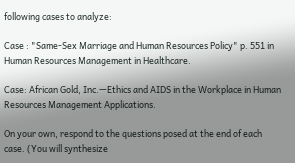following cases to analyze:

Case : "Same-Sex Marriage and Human Resources Policy" p. 551 in Human Resources Management in Healthcare.

Case: African Gold, Inc.—Ethics and AIDS in the Workplace in Human Resources Management Applications.

On your own, respond to the questions posed at the end of each case. (You will synthesize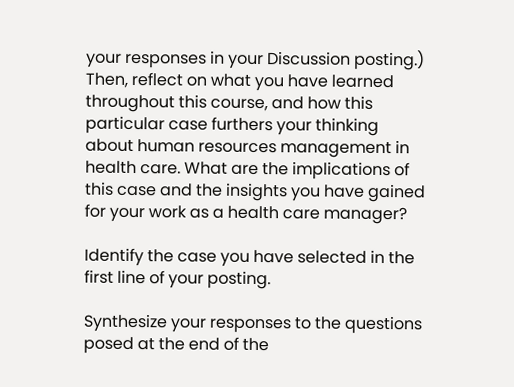your responses in your Discussion posting.) Then, reflect on what you have learned throughout this course, and how this particular case furthers your thinking about human resources management in health care. What are the implications of this case and the insights you have gained for your work as a health care manager?

Identify the case you have selected in the first line of your posting.

Synthesize your responses to the questions posed at the end of the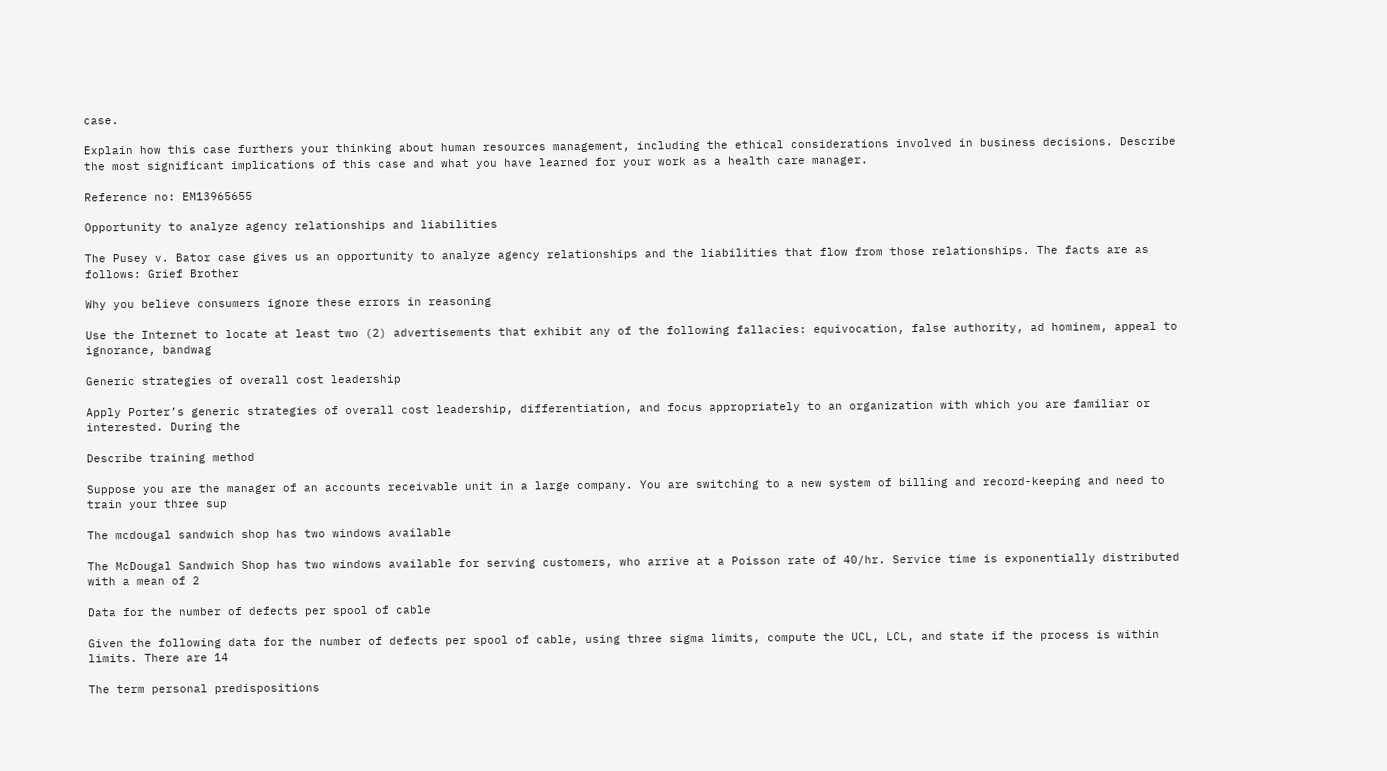case.

Explain how this case furthers your thinking about human resources management, including the ethical considerations involved in business decisions. Describe the most significant implications of this case and what you have learned for your work as a health care manager.

Reference no: EM13965655

Opportunity to analyze agency relationships and liabilities

The Pusey v. Bator case gives us an opportunity to analyze agency relationships and the liabilities that flow from those relationships. The facts are as follows: Grief Brother

Why you believe consumers ignore these errors in reasoning

Use the Internet to locate at least two (2) advertisements that exhibit any of the following fallacies: equivocation, false authority, ad hominem, appeal to ignorance, bandwag

Generic strategies of overall cost leadership

Apply Porter’s generic strategies of overall cost leadership, differentiation, and focus appropriately to an organization with which you are familiar or interested. During the

Describe training method

Suppose you are the manager of an accounts receivable unit in a large company. You are switching to a new system of billing and record-keeping and need to train your three sup

The mcdougal sandwich shop has two windows available

The McDougal Sandwich Shop has two windows available for serving customers, who arrive at a Poisson rate of 40/hr. Service time is exponentially distributed with a mean of 2

Data for the number of defects per spool of cable

Given the following data for the number of defects per spool of cable, using three sigma limits, compute the UCL, LCL, and state if the process is within limits. There are 14

The term personal predispositions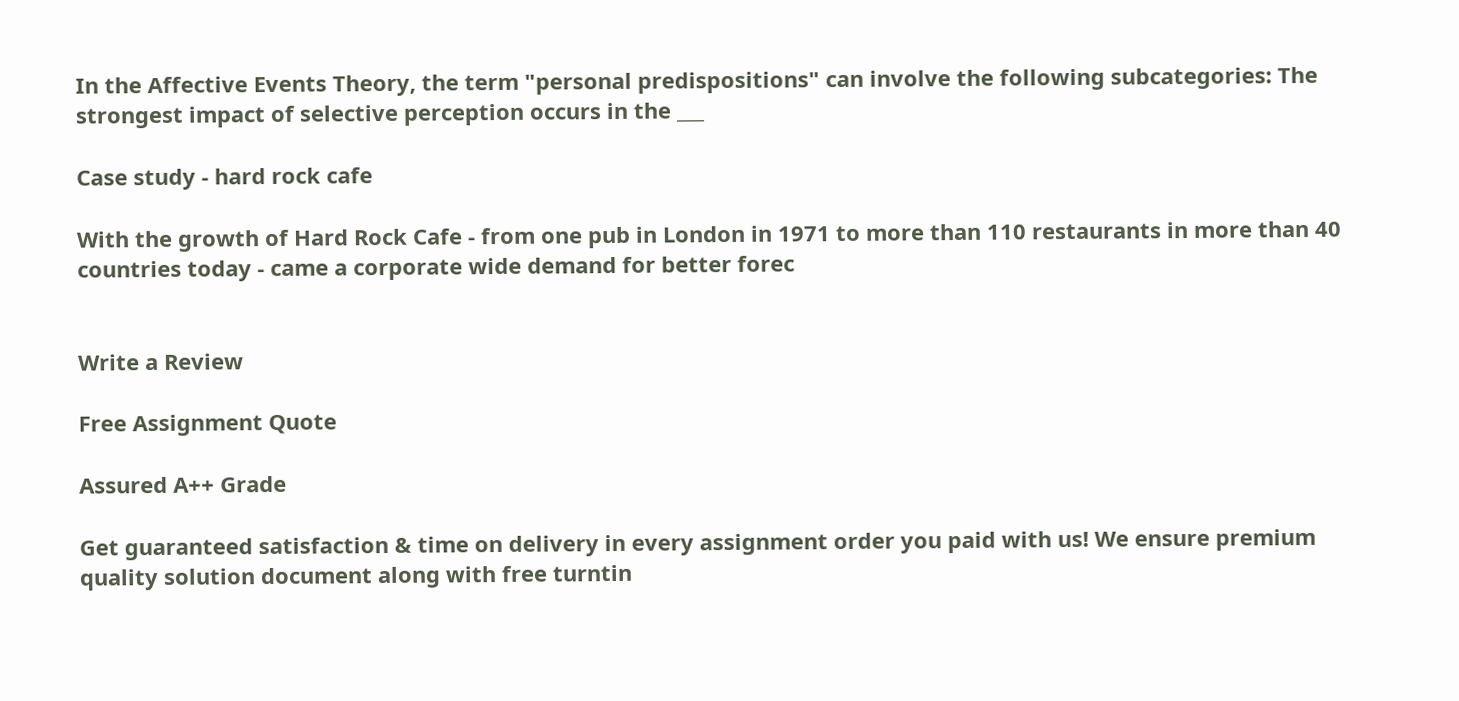In the Affective Events Theory, the term "personal predispositions" can involve the following subcategories: The strongest impact of selective perception occurs in the ___

Case study - hard rock cafe

With the growth of Hard Rock Cafe - from one pub in London in 1971 to more than 110 restaurants in more than 40 countries today - came a corporate wide demand for better forec


Write a Review

Free Assignment Quote

Assured A++ Grade

Get guaranteed satisfaction & time on delivery in every assignment order you paid with us! We ensure premium quality solution document along with free turntin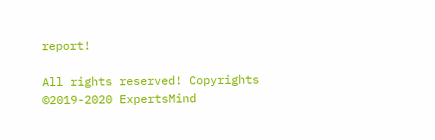report!

All rights reserved! Copyrights ©2019-2020 ExpertsMind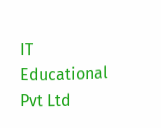IT Educational Pvt Ltd